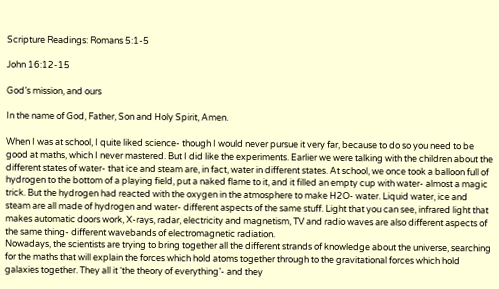Scripture Readings: Romans 5:1-5

John 16:12-15

God’s mission, and ours

In the name of God, Father, Son and Holy Spirit, Amen.

When I was at school, I quite liked science- though I would never pursue it very far, because to do so you need to be good at maths, which I never mastered. But I did like the experiments. Earlier we were talking with the children about the different states of water- that ice and steam are, in fact, water in different states. At school, we once took a balloon full of hydrogen to the bottom of a playing field, put a naked flame to it, and it filled an empty cup with water- almost a magic trick. But the hydrogen had reacted with the oxygen in the atmosphere to make H2O- water. Liquid water, ice and steam are all made of hydrogen and water- different aspects of the same stuff. Light that you can see, infrared light that makes automatic doors work, X-rays, radar, electricity and magnetism, TV and radio waves are also different aspects of the same thing- different wavebands of electromagnetic radiation.
Nowadays, the scientists are trying to bring together all the different strands of knowledge about the universe, searching for the maths that will explain the forces which hold atoms together through to the gravitational forces which hold galaxies together. They all it ‘the theory of everything’- and they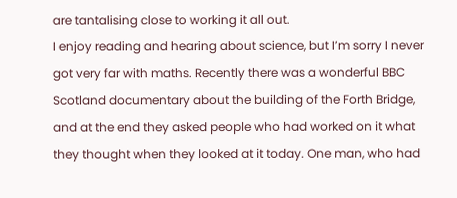are tantalising close to working it all out.
I enjoy reading and hearing about science, but I’m sorry I never got very far with maths. Recently there was a wonderful BBC Scotland documentary about the building of the Forth Bridge, and at the end they asked people who had worked on it what they thought when they looked at it today. One man, who had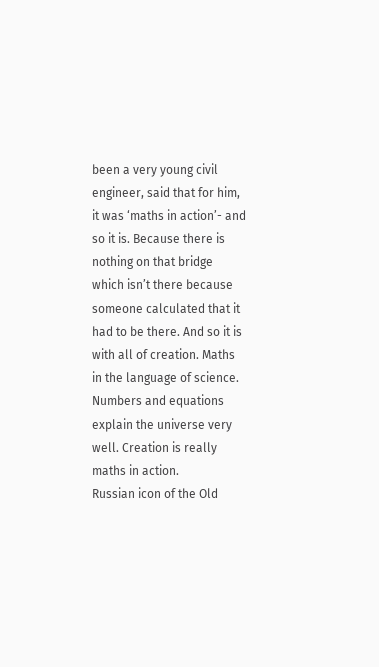been a very young civil engineer, said that for him, it was ‘maths in action’- and so it is. Because there is nothing on that bridge which isn’t there because someone calculated that it had to be there. And so it is with all of creation. Maths in the language of science. Numbers and equations explain the universe very well. Creation is really maths in action.
Russian icon of the Old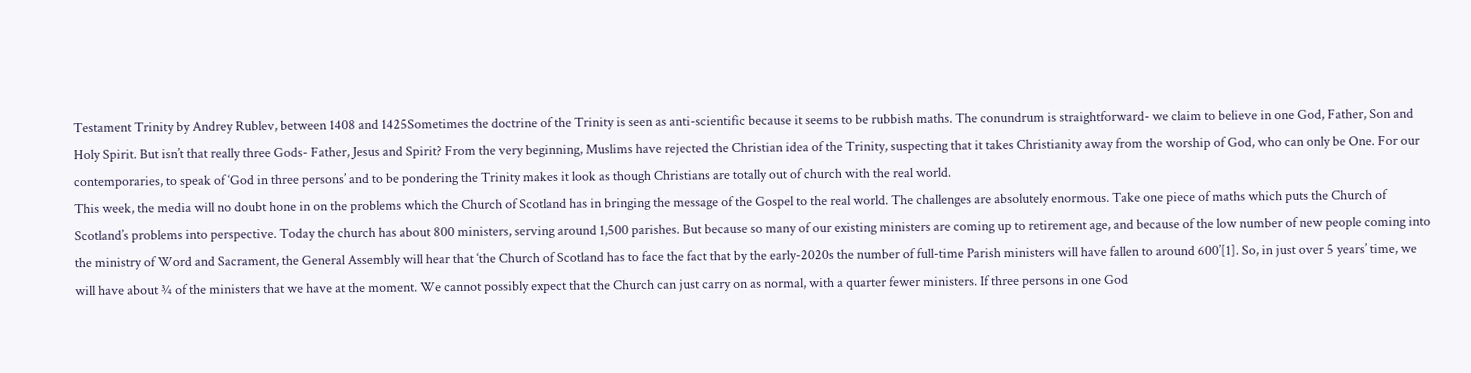Testament Trinity by Andrey Rublev, between 1408 and 1425Sometimes the doctrine of the Trinity is seen as anti-scientific because it seems to be rubbish maths. The conundrum is straightforward- we claim to believe in one God, Father, Son and Holy Spirit. But isn’t that really three Gods- Father, Jesus and Spirit? From the very beginning, Muslims have rejected the Christian idea of the Trinity, suspecting that it takes Christianity away from the worship of God, who can only be One. For our contemporaries, to speak of ‘God in three persons’ and to be pondering the Trinity makes it look as though Christians are totally out of church with the real world.
This week, the media will no doubt hone in on the problems which the Church of Scotland has in bringing the message of the Gospel to the real world. The challenges are absolutely enormous. Take one piece of maths which puts the Church of Scotland’s problems into perspective. Today the church has about 800 ministers, serving around 1,500 parishes. But because so many of our existing ministers are coming up to retirement age, and because of the low number of new people coming into the ministry of Word and Sacrament, the General Assembly will hear that ‘the Church of Scotland has to face the fact that by the early-2020s the number of full-time Parish ministers will have fallen to around 600’[1]. So, in just over 5 years’ time, we will have about ¾ of the ministers that we have at the moment. We cannot possibly expect that the Church can just carry on as normal, with a quarter fewer ministers. If three persons in one God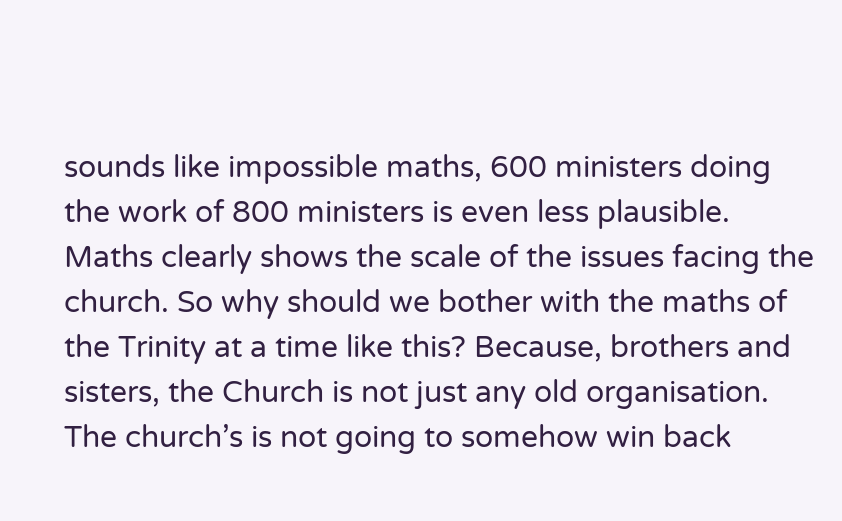sounds like impossible maths, 600 ministers doing the work of 800 ministers is even less plausible.
Maths clearly shows the scale of the issues facing the church. So why should we bother with the maths of the Trinity at a time like this? Because, brothers and sisters, the Church is not just any old organisation. The church’s is not going to somehow win back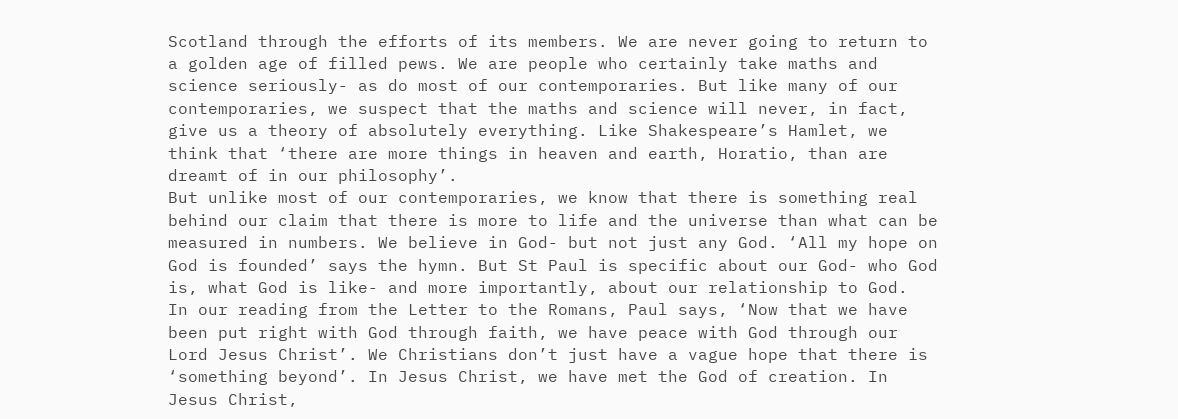Scotland through the efforts of its members. We are never going to return to a golden age of filled pews. We are people who certainly take maths and science seriously- as do most of our contemporaries. But like many of our contemporaries, we suspect that the maths and science will never, in fact, give us a theory of absolutely everything. Like Shakespeare’s Hamlet, we think that ‘there are more things in heaven and earth, Horatio, than are dreamt of in our philosophy’.
But unlike most of our contemporaries, we know that there is something real behind our claim that there is more to life and the universe than what can be measured in numbers. We believe in God- but not just any God. ‘All my hope on God is founded’ says the hymn. But St Paul is specific about our God- who God is, what God is like- and more importantly, about our relationship to God.
In our reading from the Letter to the Romans, Paul says, ‘Now that we have been put right with God through faith, we have peace with God through our Lord Jesus Christ’. We Christians don’t just have a vague hope that there is ‘something beyond’. In Jesus Christ, we have met the God of creation. In Jesus Christ,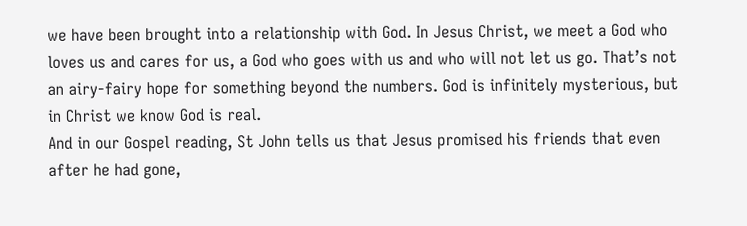we have been brought into a relationship with God. In Jesus Christ, we meet a God who loves us and cares for us, a God who goes with us and who will not let us go. That’s not an airy-fairy hope for something beyond the numbers. God is infinitely mysterious, but in Christ we know God is real.
And in our Gospel reading, St John tells us that Jesus promised his friends that even after he had gone,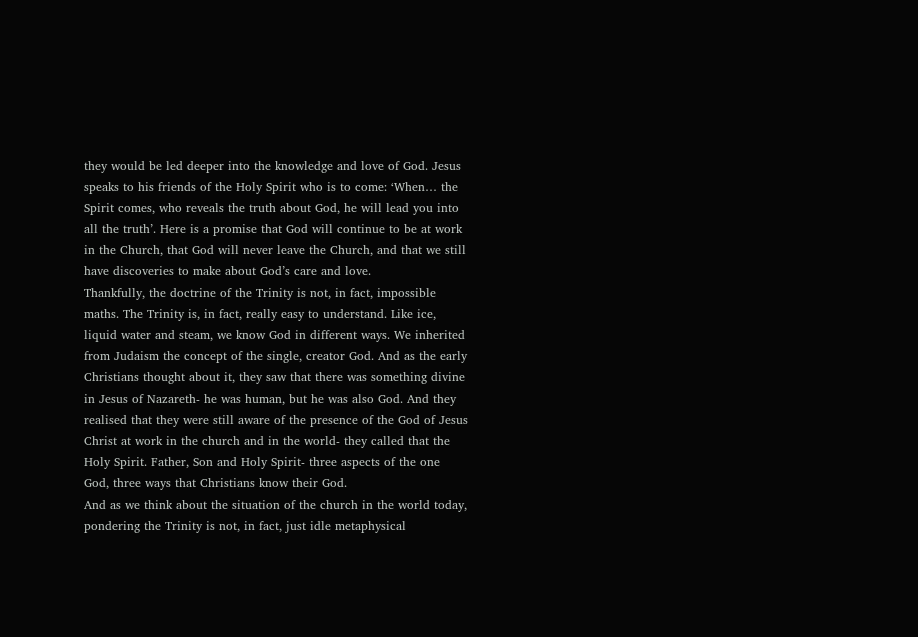they would be led deeper into the knowledge and love of God. Jesus speaks to his friends of the Holy Spirit who is to come: ‘When… the Spirit comes, who reveals the truth about God, he will lead you into all the truth’. Here is a promise that God will continue to be at work in the Church, that God will never leave the Church, and that we still have discoveries to make about God’s care and love.
Thankfully, the doctrine of the Trinity is not, in fact, impossible maths. The Trinity is, in fact, really easy to understand. Like ice, liquid water and steam, we know God in different ways. We inherited from Judaism the concept of the single, creator God. And as the early Christians thought about it, they saw that there was something divine in Jesus of Nazareth- he was human, but he was also God. And they realised that they were still aware of the presence of the God of Jesus Christ at work in the church and in the world- they called that the Holy Spirit. Father, Son and Holy Spirit- three aspects of the one God, three ways that Christians know their God.
And as we think about the situation of the church in the world today, pondering the Trinity is not, in fact, just idle metaphysical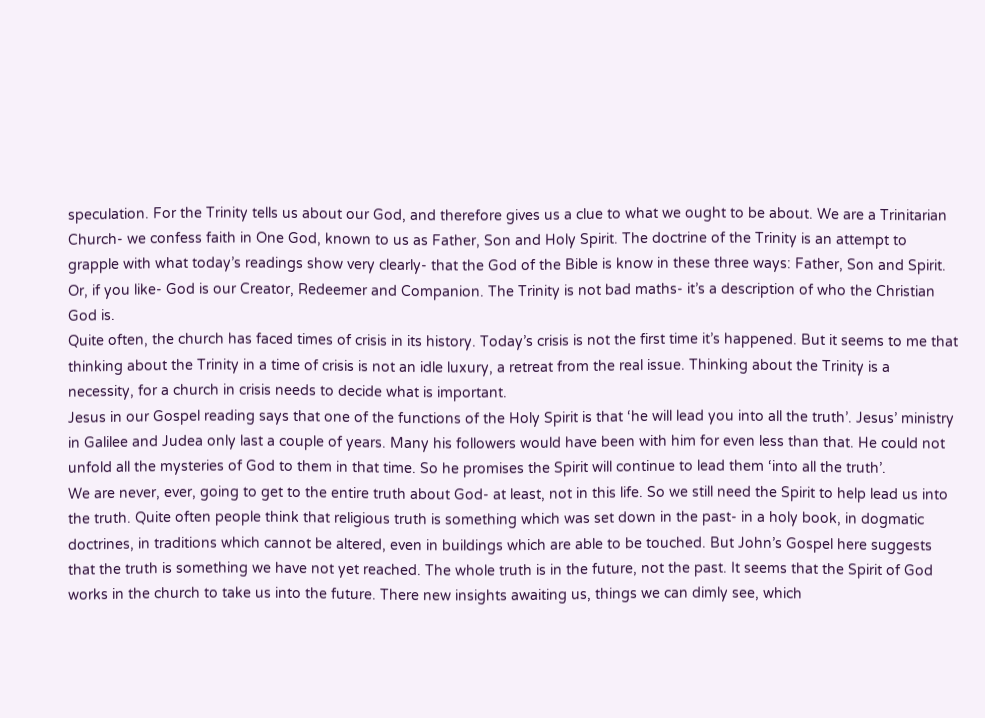speculation. For the Trinity tells us about our God, and therefore gives us a clue to what we ought to be about. We are a Trinitarian Church- we confess faith in One God, known to us as Father, Son and Holy Spirit. The doctrine of the Trinity is an attempt to grapple with what today’s readings show very clearly- that the God of the Bible is know in these three ways: Father, Son and Spirit. Or, if you like- God is our Creator, Redeemer and Companion. The Trinity is not bad maths- it’s a description of who the Christian God is.
Quite often, the church has faced times of crisis in its history. Today’s crisis is not the first time it’s happened. But it seems to me that thinking about the Trinity in a time of crisis is not an idle luxury, a retreat from the real issue. Thinking about the Trinity is a necessity, for a church in crisis needs to decide what is important.
Jesus in our Gospel reading says that one of the functions of the Holy Spirit is that ‘he will lead you into all the truth’. Jesus’ ministry in Galilee and Judea only last a couple of years. Many his followers would have been with him for even less than that. He could not unfold all the mysteries of God to them in that time. So he promises the Spirit will continue to lead them ‘into all the truth’.
We are never, ever, going to get to the entire truth about God- at least, not in this life. So we still need the Spirit to help lead us into the truth. Quite often people think that religious truth is something which was set down in the past- in a holy book, in dogmatic doctrines, in traditions which cannot be altered, even in buildings which are able to be touched. But John’s Gospel here suggests that the truth is something we have not yet reached. The whole truth is in the future, not the past. It seems that the Spirit of God works in the church to take us into the future. There new insights awaiting us, things we can dimly see, which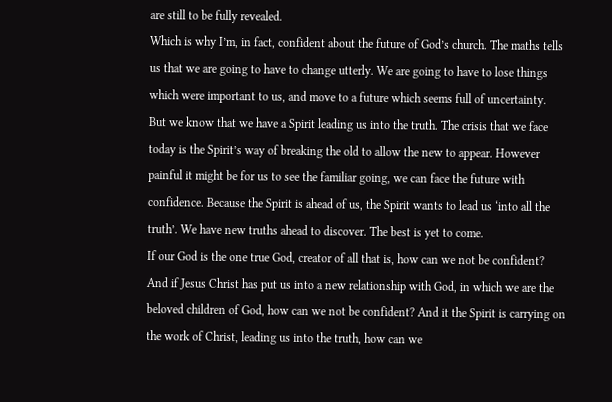are still to be fully revealed.
Which is why I’m, in fact, confident about the future of God’s church. The maths tells us that we are going to have to change utterly. We are going to have to lose things which were important to us, and move to a future which seems full of uncertainty.  But we know that we have a Spirit leading us into the truth. The crisis that we face today is the Spirit’s way of breaking the old to allow the new to appear. However painful it might be for us to see the familiar going, we can face the future with confidence. Because the Spirit is ahead of us, the Spirit wants to lead us ‘into all the truth’. We have new truths ahead to discover. The best is yet to come.
If our God is the one true God, creator of all that is, how can we not be confident? And if Jesus Christ has put us into a new relationship with God, in which we are the beloved children of God, how can we not be confident? And it the Spirit is carrying on the work of Christ, leading us into the truth, how can we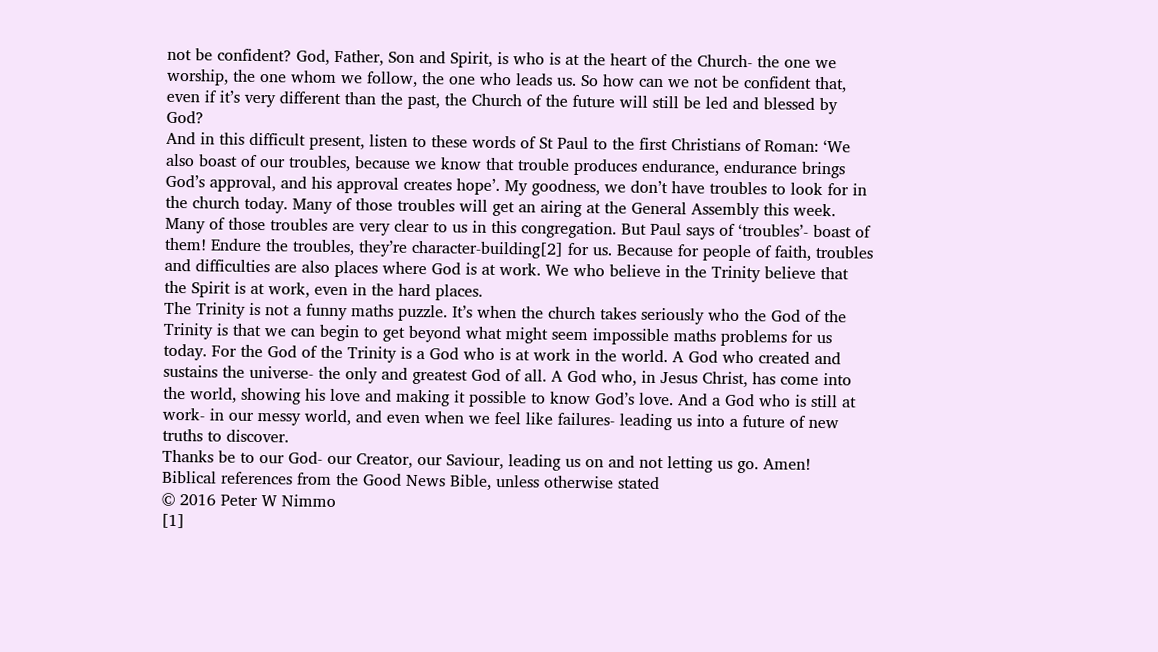not be confident? God, Father, Son and Spirit, is who is at the heart of the Church- the one we worship, the one whom we follow, the one who leads us. So how can we not be confident that, even if it’s very different than the past, the Church of the future will still be led and blessed by God?
And in this difficult present, listen to these words of St Paul to the first Christians of Roman: ‘We also boast of our troubles, because we know that trouble produces endurance, endurance brings God’s approval, and his approval creates hope’. My goodness, we don’t have troubles to look for in the church today. Many of those troubles will get an airing at the General Assembly this week. Many of those troubles are very clear to us in this congregation. But Paul says of ‘troubles’- boast of them! Endure the troubles, they’re character-building[2] for us. Because for people of faith, troubles and difficulties are also places where God is at work. We who believe in the Trinity believe that the Spirit is at work, even in the hard places.
The Trinity is not a funny maths puzzle. It’s when the church takes seriously who the God of the Trinity is that we can begin to get beyond what might seem impossible maths problems for us today. For the God of the Trinity is a God who is at work in the world. A God who created and sustains the universe- the only and greatest God of all. A God who, in Jesus Christ, has come into the world, showing his love and making it possible to know God’s love. And a God who is still at work- in our messy world, and even when we feel like failures- leading us into a future of new truths to discover.
Thanks be to our God- our Creator, our Saviour, leading us on and not letting us go. Amen!
Biblical references from the Good News Bible, unless otherwise stated
© 2016 Peter W Nimmo
[1]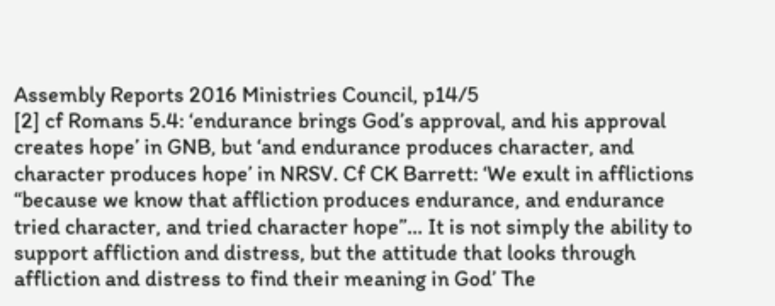Assembly Reports 2016 Ministries Council, p14/5
[2] cf Romans 5.4: ‘endurance brings God’s approval, and his approval creates hope’ in GNB, but ‘and endurance produces character, and character produces hope’ in NRSV. Cf CK Barrett: ‘We exult in afflictions “because we know that affliction produces endurance, and endurance tried character, and tried character hope”… It is not simply the ability to support affliction and distress, but the attitude that looks through affliction and distress to find their meaning in God’ The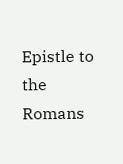Epistle to the Romans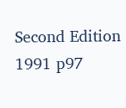Second Edition 1991 p97